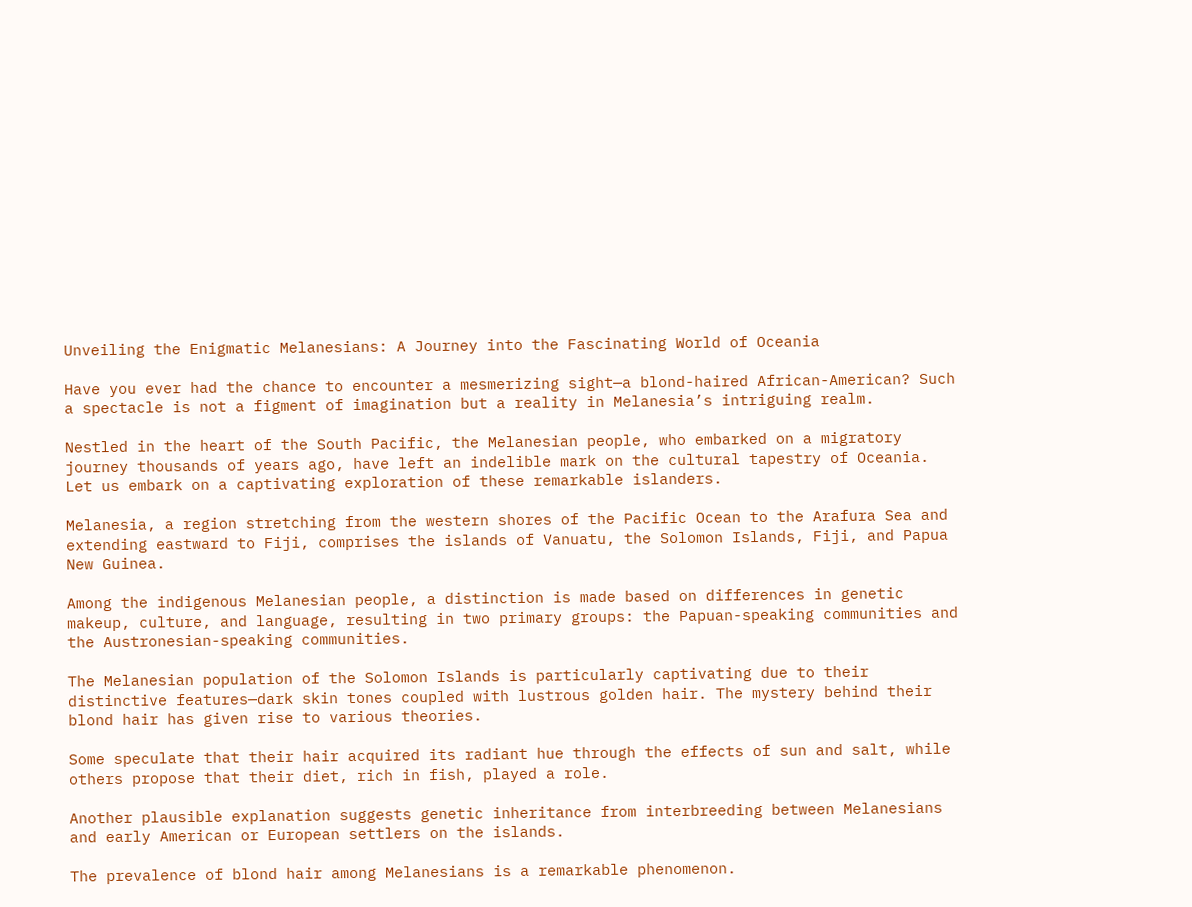Unveiling the Enigmatic Melanesians: A Journey into the Fascinating World of Oceania

Have you ever had the chance to encounter a mesmerizing sight—a blond-haired African-American? Such a spectacle is not a figment of imagination but a reality in Melanesia’s intriguing realm.

Nestled in the heart of the South Pacific, the Melanesian people, who embarked on a migratory journey thousands of years ago, have left an indelible mark on the cultural tapestry of Oceania. Let us embark on a captivating exploration of these remarkable islanders.

Melanesia, a region stretching from the western shores of the Pacific Ocean to the Arafura Sea and extending eastward to Fiji, comprises the islands of Vanuatu, the Solomon Islands, Fiji, and Papua New Guinea.

Among the indigenous Melanesian people, a distinction is made based on differences in genetic makeup, culture, and language, resulting in two primary groups: the Papuan-speaking communities and the Austronesian-speaking communities.

The Melanesian population of the Solomon Islands is particularly captivating due to their distinctive features—dark skin tones coupled with lustrous golden hair. The mystery behind their blond hair has given rise to various theories.

Some speculate that their hair acquired its radiant hue through the effects of sun and salt, while others propose that their diet, rich in fish, played a role.

Another plausible explanation suggests genetic inheritance from interbreeding between Melanesians and early American or European settlers on the islands.

The prevalence of blond hair among Melanesians is a remarkable phenomenon.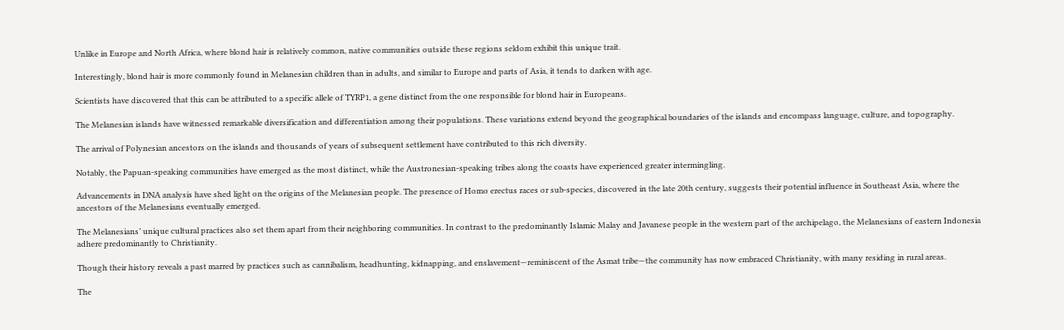Unlike in Europe and North Africa, where blond hair is relatively common, native communities outside these regions seldom exhibit this unique trait.

Interestingly, blond hair is more commonly found in Melanesian children than in adults, and similar to Europe and parts of Asia, it tends to darken with age.

Scientists have discovered that this can be attributed to a specific allele of TYRP1, a gene distinct from the one responsible for blond hair in Europeans.

The Melanesian islands have witnessed remarkable diversification and differentiation among their populations. These variations extend beyond the geographical boundaries of the islands and encompass language, culture, and topography.

The arrival of Polynesian ancestors on the islands and thousands of years of subsequent settlement have contributed to this rich diversity.

Notably, the Papuan-speaking communities have emerged as the most distinct, while the Austronesian-speaking tribes along the coasts have experienced greater intermingling.

Advancements in DNA analysis have shed light on the origins of the Melanesian people. The presence of Homo erectus races or sub-species, discovered in the late 20th century, suggests their potential influence in Southeast Asia, where the ancestors of the Melanesians eventually emerged.

The Melanesians’ unique cultural practices also set them apart from their neighboring communities. In contrast to the predominantly Islamic Malay and Javanese people in the western part of the archipelago, the Melanesians of eastern Indonesia adhere predominantly to Christianity.

Though their history reveals a past marred by practices such as cannibalism, headhunting, kidnapping, and enslavement—reminiscent of the Asmat tribe—the community has now embraced Christianity, with many residing in rural areas.

The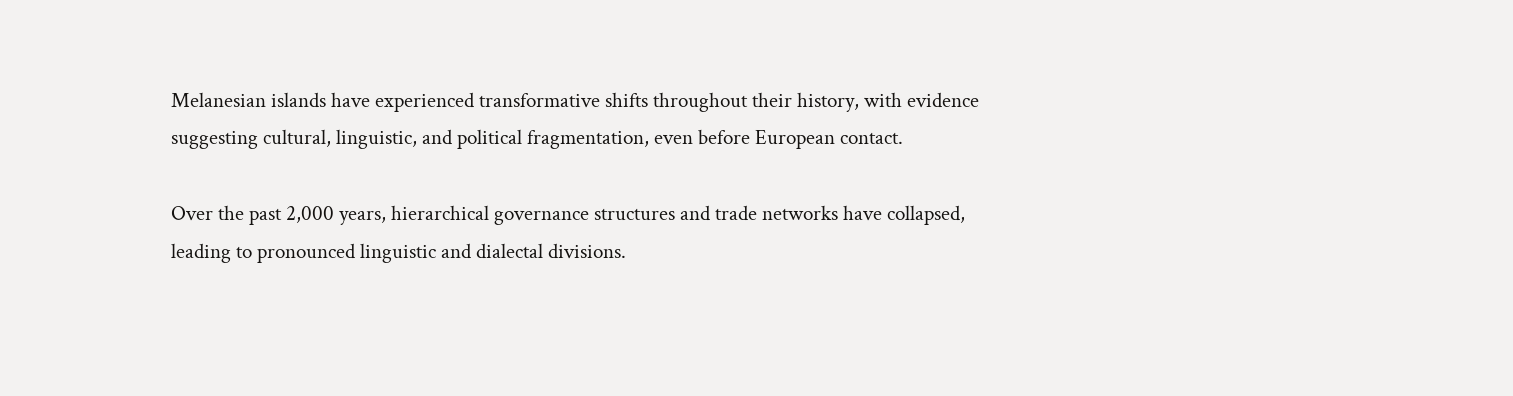Melanesian islands have experienced transformative shifts throughout their history, with evidence suggesting cultural, linguistic, and political fragmentation, even before European contact.

Over the past 2,000 years, hierarchical governance structures and trade networks have collapsed, leading to pronounced linguistic and dialectal divisions.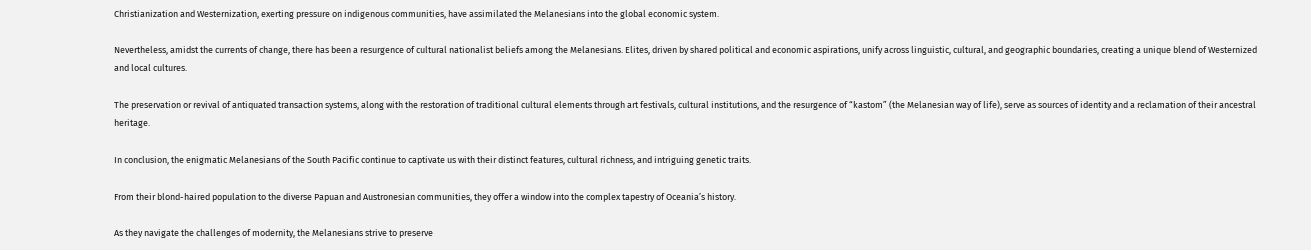Christianization and Westernization, exerting pressure on indigenous communities, have assimilated the Melanesians into the global economic system.

Nevertheless, amidst the currents of change, there has been a resurgence of cultural nationalist beliefs among the Melanesians. Elites, driven by shared political and economic aspirations, unify across linguistic, cultural, and geographic boundaries, creating a unique blend of Westernized and local cultures.

The preservation or revival of antiquated transaction systems, along with the restoration of traditional cultural elements through art festivals, cultural institutions, and the resurgence of “kastom” (the Melanesian way of life), serve as sources of identity and a reclamation of their ancestral heritage.

In conclusion, the enigmatic Melanesians of the South Pacific continue to captivate us with their distinct features, cultural richness, and intriguing genetic traits.

From their blond-haired population to the diverse Papuan and Austronesian communities, they offer a window into the complex tapestry of Oceania’s history.

As they navigate the challenges of modernity, the Melanesians strive to preserve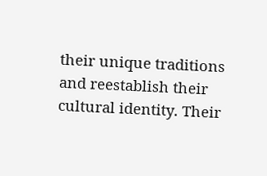their unique traditions and reestablish their cultural identity. Their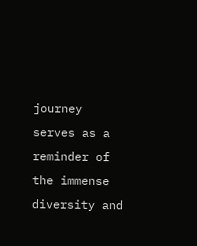journey serves as a reminder of the immense diversity and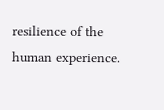resilience of the human experience.